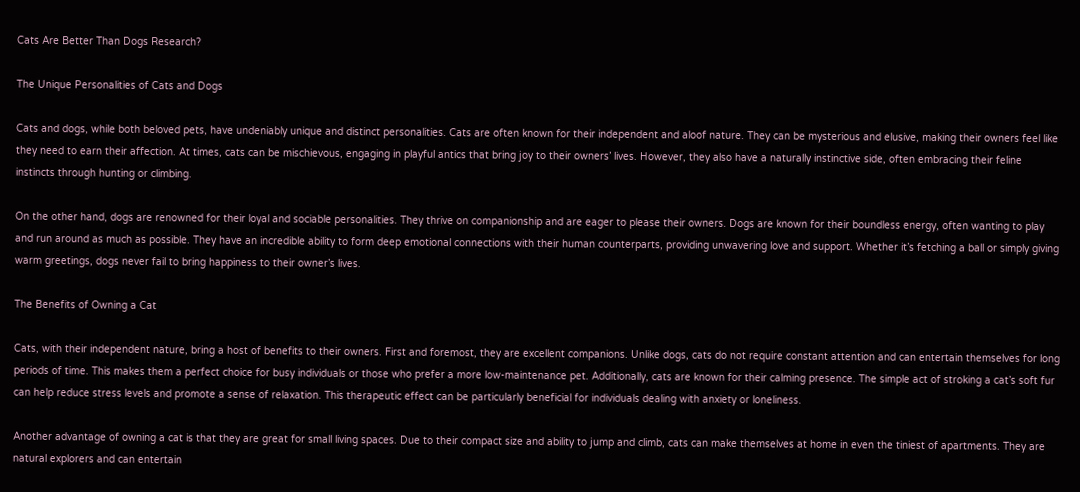Cats Are Better Than Dogs Research?

The Unique Personalities of Cats and Dogs

Cats and dogs, while both beloved pets, have undeniably unique and distinct personalities. Cats are often known for their independent and aloof nature. They can be mysterious and elusive, making their owners feel like they need to earn their affection. At times, cats can be mischievous, engaging in playful antics that bring joy to their owners’ lives. However, they also have a naturally instinctive side, often embracing their feline instincts through hunting or climbing.

On the other hand, dogs are renowned for their loyal and sociable personalities. They thrive on companionship and are eager to please their owners. Dogs are known for their boundless energy, often wanting to play and run around as much as possible. They have an incredible ability to form deep emotional connections with their human counterparts, providing unwavering love and support. Whether it’s fetching a ball or simply giving warm greetings, dogs never fail to bring happiness to their owner’s lives.

The Benefits of Owning a Cat

Cats, with their independent nature, bring a host of benefits to their owners. First and foremost, they are excellent companions. Unlike dogs, cats do not require constant attention and can entertain themselves for long periods of time. This makes them a perfect choice for busy individuals or those who prefer a more low-maintenance pet. Additionally, cats are known for their calming presence. The simple act of stroking a cat’s soft fur can help reduce stress levels and promote a sense of relaxation. This therapeutic effect can be particularly beneficial for individuals dealing with anxiety or loneliness.

Another advantage of owning a cat is that they are great for small living spaces. Due to their compact size and ability to jump and climb, cats can make themselves at home in even the tiniest of apartments. They are natural explorers and can entertain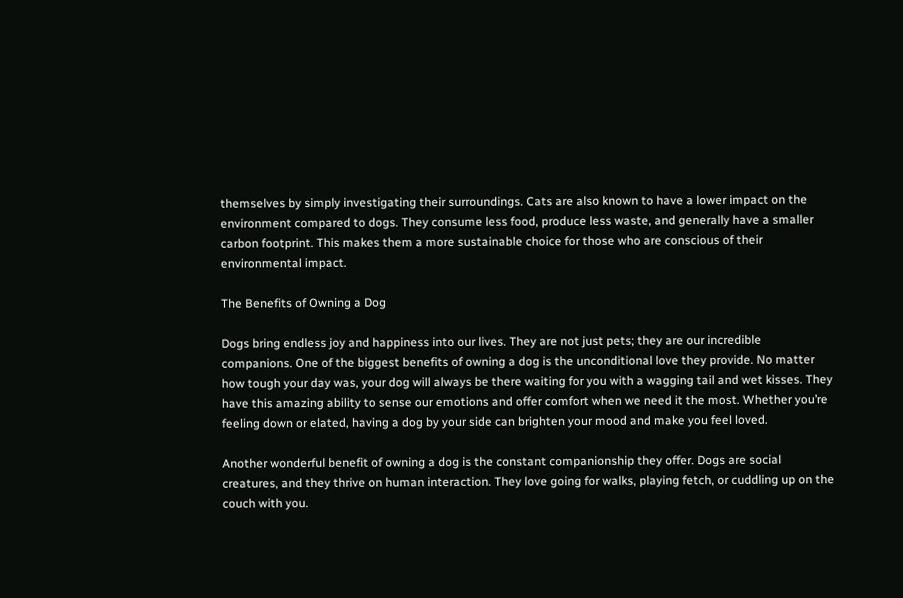themselves by simply investigating their surroundings. Cats are also known to have a lower impact on the environment compared to dogs. They consume less food, produce less waste, and generally have a smaller carbon footprint. This makes them a more sustainable choice for those who are conscious of their environmental impact.

The Benefits of Owning a Dog

Dogs bring endless joy and happiness into our lives. They are not just pets; they are our incredible companions. One of the biggest benefits of owning a dog is the unconditional love they provide. No matter how tough your day was, your dog will always be there waiting for you with a wagging tail and wet kisses. They have this amazing ability to sense our emotions and offer comfort when we need it the most. Whether you’re feeling down or elated, having a dog by your side can brighten your mood and make you feel loved.

Another wonderful benefit of owning a dog is the constant companionship they offer. Dogs are social creatures, and they thrive on human interaction. They love going for walks, playing fetch, or cuddling up on the couch with you.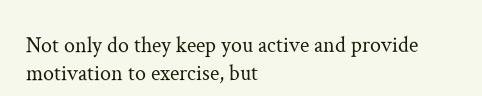Not only do they keep you active and provide motivation to exercise, but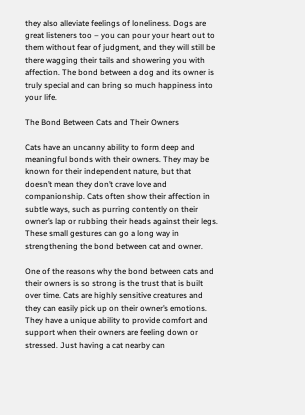they also alleviate feelings of loneliness. Dogs are great listeners too – you can pour your heart out to them without fear of judgment, and they will still be there wagging their tails and showering you with affection. The bond between a dog and its owner is truly special and can bring so much happiness into your life.

The Bond Between Cats and Their Owners

Cats have an uncanny ability to form deep and meaningful bonds with their owners. They may be known for their independent nature, but that doesn’t mean they don’t crave love and companionship. Cats often show their affection in subtle ways, such as purring contently on their owner’s lap or rubbing their heads against their legs. These small gestures can go a long way in strengthening the bond between cat and owner.

One of the reasons why the bond between cats and their owners is so strong is the trust that is built over time. Cats are highly sensitive creatures and they can easily pick up on their owner’s emotions. They have a unique ability to provide comfort and support when their owners are feeling down or stressed. Just having a cat nearby can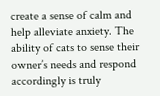create a sense of calm and help alleviate anxiety. The ability of cats to sense their owner’s needs and respond accordingly is truly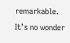remarkable. It’s no wonder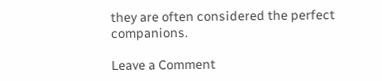they are often considered the perfect companions.

Leave a Comment